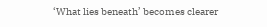‘What lies beneath’ becomes clearer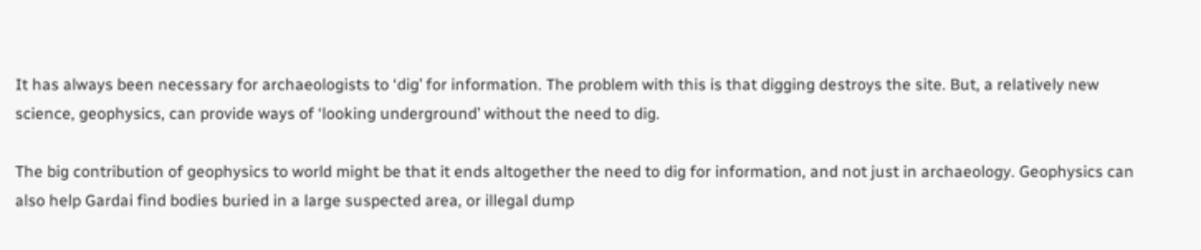It has always been necessary for archaeologists to ‘dig’ for information. The problem with this is that digging destroys the site. But, a relatively new science, geophysics, can provide ways of ‘looking underground’ without the need to dig.

The big contribution of geophysics to world might be that it ends altogether the need to dig for information, and not just in archaeology. Geophysics can also help Gardai find bodies buried in a large suspected area, or illegal dump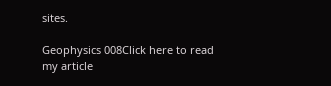sites.

Geophysics 008Click here to read my article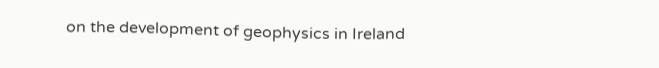on the development of geophysics in Ireland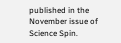published in the November issue of Science Spin.